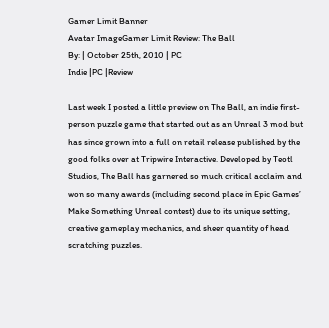Gamer Limit Banner
Avatar ImageGamer Limit Review: The Ball
By: | October 25th, 2010 | PC
Indie |PC |Review

Last week I posted a little preview on The Ball, an indie first-person puzzle game that started out as an Unreal 3 mod but has since grown into a full on retail release published by the good folks over at Tripwire Interactive. Developed by Teotl Studios, The Ball has garnered so much critical acclaim and won so many awards (including second place in Epic Games’ Make Something Unreal contest) due to its unique setting, creative gameplay mechanics, and sheer quantity of head scratching puzzles.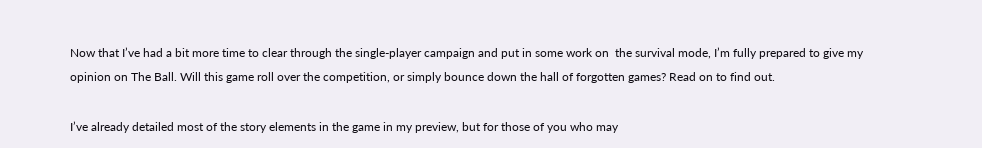Now that I’ve had a bit more time to clear through the single-player campaign and put in some work on  the survival mode, I’m fully prepared to give my opinion on The Ball. Will this game roll over the competition, or simply bounce down the hall of forgotten games? Read on to find out.

I’ve already detailed most of the story elements in the game in my preview, but for those of you who may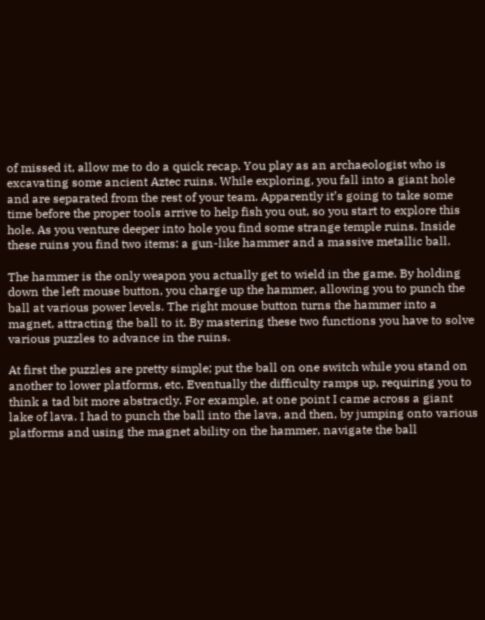of missed it, allow me to do a quick recap. You play as an archaeologist who is excavating some ancient Aztec ruins. While exploring, you fall into a giant hole and are separated from the rest of your team. Apparently it’s going to take some time before the proper tools arrive to help fish you out, so you start to explore this hole. As you venture deeper into hole you find some strange temple ruins. Inside these ruins you find two items: a gun-like hammer and a massive metallic ball.

The hammer is the only weapon you actually get to wield in the game. By holding down the left mouse button, you charge up the hammer, allowing you to punch the ball at various power levels. The right mouse button turns the hammer into a magnet, attracting the ball to it. By mastering these two functions you have to solve various puzzles to advance in the ruins.

At first the puzzles are pretty simple; put the ball on one switch while you stand on another to lower platforms, etc. Eventually the difficulty ramps up, requiring you to think a tad bit more abstractly. For example, at one point I came across a giant lake of lava. I had to punch the ball into the lava, and then, by jumping onto various platforms and using the magnet ability on the hammer, navigate the ball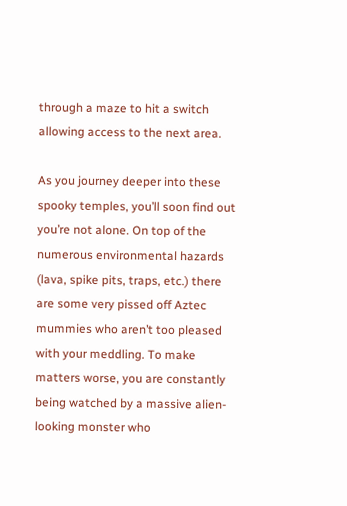through a maze to hit a switch allowing access to the next area.

As you journey deeper into these spooky temples, you’ll soon find out you’re not alone. On top of the numerous environmental hazards (lava, spike pits, traps, etc.) there are some very pissed off Aztec mummies who aren’t too pleased with your meddling. To make matters worse, you are constantly being watched by a massive alien-looking monster who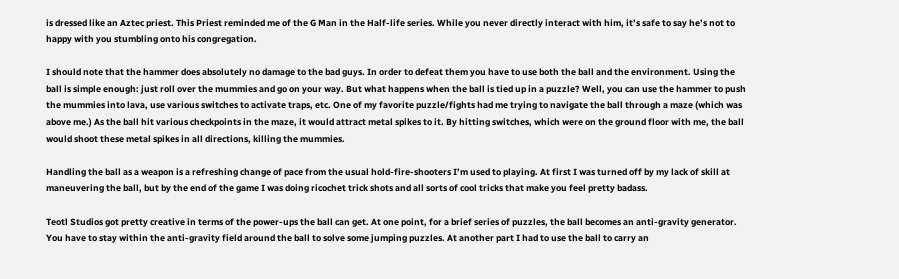is dressed like an Aztec priest. This Priest reminded me of the G Man in the Half-life series. While you never directly interact with him, it’s safe to say he’s not to happy with you stumbling onto his congregation.

I should note that the hammer does absolutely no damage to the bad guys. In order to defeat them you have to use both the ball and the environment. Using the ball is simple enough: just roll over the mummies and go on your way. But what happens when the ball is tied up in a puzzle? Well, you can use the hammer to push the mummies into lava, use various switches to activate traps, etc. One of my favorite puzzle/fights had me trying to navigate the ball through a maze (which was above me.) As the ball hit various checkpoints in the maze, it would attract metal spikes to it. By hitting switches, which were on the ground floor with me, the ball would shoot these metal spikes in all directions, killing the mummies.

Handling the ball as a weapon is a refreshing change of pace from the usual hold-fire-shooters I’m used to playing. At first I was turned off by my lack of skill at maneuvering the ball, but by the end of the game I was doing ricochet trick shots and all sorts of cool tricks that make you feel pretty badass.

Teotl Studios got pretty creative in terms of the power-ups the ball can get. At one point, for a brief series of puzzles, the ball becomes an anti-gravity generator. You have to stay within the anti-gravity field around the ball to solve some jumping puzzles. At another part I had to use the ball to carry an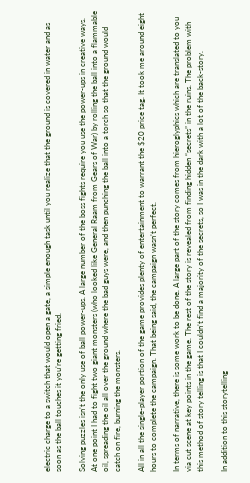electric charge to a switch that would open a gate, a simple enough task until you realize that the ground is covered in water and as soon as the ball touches it you’re getting fried.

Solving puzzles isn’t the only use of ball power-ups. A large number of the boss fights require you use the power-ups in creative ways. At one point I had to fight two giant monsters (who looked like General Raam from Gears of War) by rolling the ball into a flammable oil, spreading the oil all over the ground where the bad guys were, and then punching the ball into a torch so that the ground would catch on fire, burning the monsters.

All in all the single-player portion of the game provides plenty of entertainment to warrant the $20 price tag. It took me around eight hours to complete the campaign. That being said, the campaign wasn’t perfect.

In terms of narrative, there is some work to be done. A large part of the story comes from hieroglyphics which are translated to you via cut scene at key points in the game. The rest of the story is revealed from finding hidden “secrets” in the ruins. The problem with this method of story telling is that I couldn’t find a majority of the secrets, so I was in the dark with a lot of the back-story.

In addition to this storytelling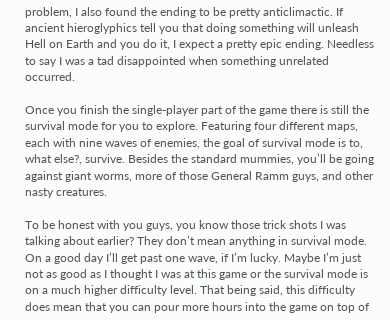problem, I also found the ending to be pretty anticlimactic. If ancient hieroglyphics tell you that doing something will unleash Hell on Earth and you do it, I expect a pretty epic ending. Needless to say I was a tad disappointed when something unrelated occurred.

Once you finish the single-player part of the game there is still the survival mode for you to explore. Featuring four different maps, each with nine waves of enemies, the goal of survival mode is to, what else?, survive. Besides the standard mummies, you’ll be going against giant worms, more of those General Ramm guys, and other nasty creatures.

To be honest with you guys, you know those trick shots I was talking about earlier? They don’t mean anything in survival mode. On a good day I’ll get past one wave, if I’m lucky. Maybe I’m just not as good as I thought I was at this game or the survival mode is on a much higher difficulty level. That being said, this difficulty does mean that you can pour more hours into the game on top of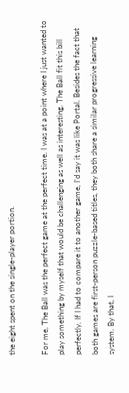the eight spent on the single-player portion.

For me, The Ball was the perfect game at the perfect time. I was at a point where I just wanted to play something by myself that would be challenging as well as interesting. The Ball fit this bill perfectly. If I had to compare it to another game, I’d say it was like Portal. Besides the fact that both games are first-person puzzle-based titles, they both share a similar progressive learning system. By that, I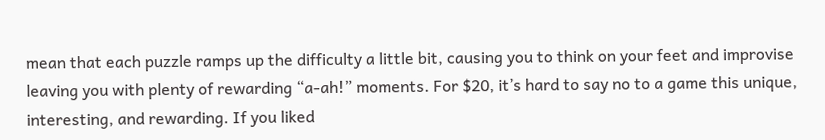mean that each puzzle ramps up the difficulty a little bit, causing you to think on your feet and improvise leaving you with plenty of rewarding “a-ah!” moments. For $20, it’s hard to say no to a game this unique, interesting, and rewarding. If you liked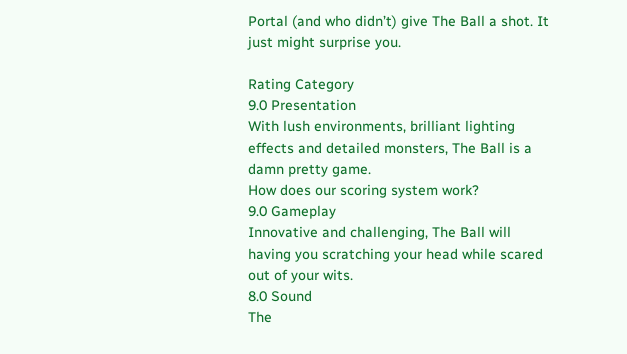Portal (and who didn’t) give The Ball a shot. It just might surprise you.

Rating Category
9.0 Presentation
With lush environments, brilliant lighting effects and detailed monsters, The Ball is a damn pretty game.
How does our scoring system work?
9.0 Gameplay
Innovative and challenging, The Ball will having you scratching your head while scared out of your wits.
8.0 Sound
The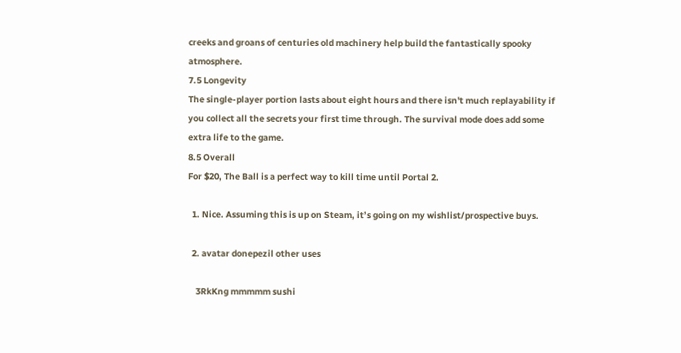creeks and groans of centuries old machinery help build the fantastically spooky atmosphere.
7.5 Longevity
The single-player portion lasts about eight hours and there isn't much replayability if you collect all the secrets your first time through. The survival mode does add some extra life to the game.
8.5 Overall
For $20, The Ball is a perfect way to kill time until Portal 2.

  1. Nice. Assuming this is up on Steam, it’s going on my wishlist/prospective buys.

  2. avatar donepezil other uses

    3RkKng mmmmm sushi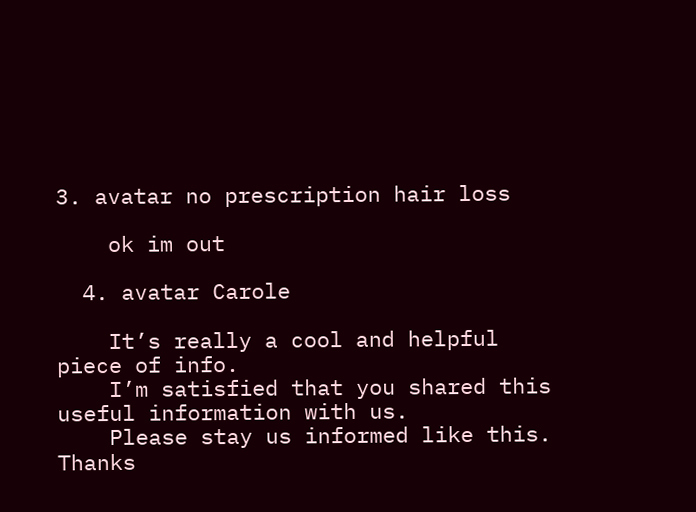3. avatar no prescription hair loss

    ok im out

  4. avatar Carole

    It’s really a cool and helpful piece of info.
    I’m satisfied that you shared this useful information with us.
    Please stay us informed like this. Thanks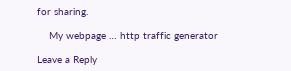for sharing.

    My webpage … http traffic generator

Leave a Reply